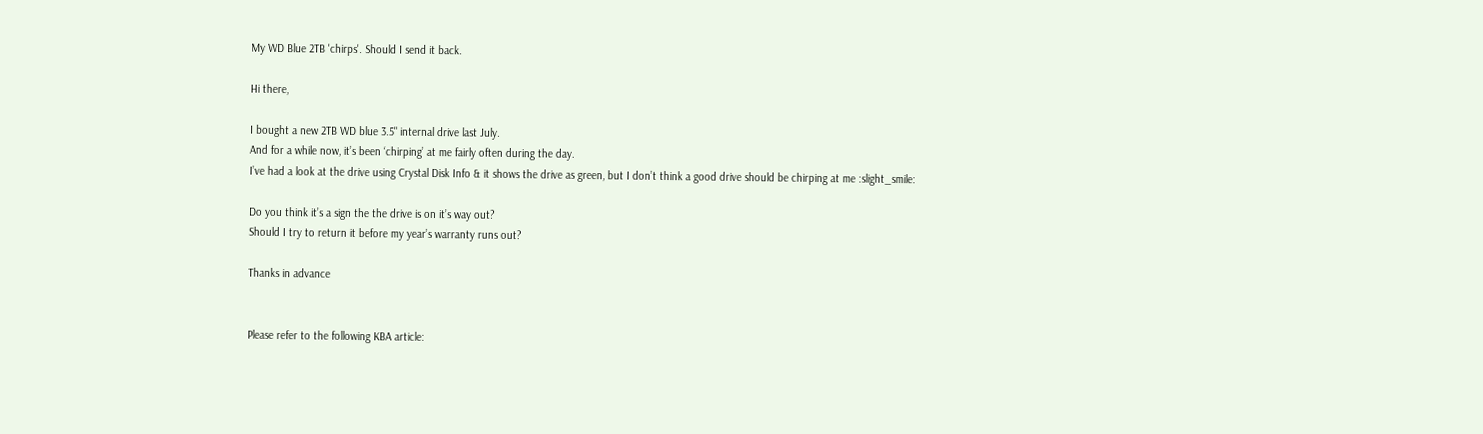My WD Blue 2TB 'chirps'. Should I send it back.

Hi there,

I bought a new 2TB WD blue 3.5" internal drive last July.
And for a while now, it’s been ‘chirping’ at me fairly often during the day.
I’ve had a look at the drive using Crystal Disk Info & it shows the drive as green, but I don’t think a good drive should be chirping at me :slight_smile:

Do you think it’s a sign the the drive is on it’s way out?
Should I try to return it before my year’s warranty runs out?

Thanks in advance


Please refer to the following KBA article: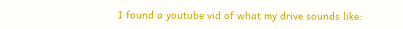I found a youtube vid of what my drive sounds like: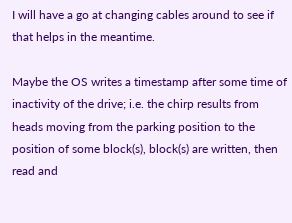I will have a go at changing cables around to see if that helps in the meantime.

Maybe the OS writes a timestamp after some time of inactivity of the drive; i.e. the chirp results from heads moving from the parking position to the position of some block(s), block(s) are written, then read and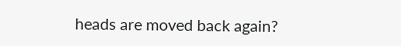heads are moved back again?